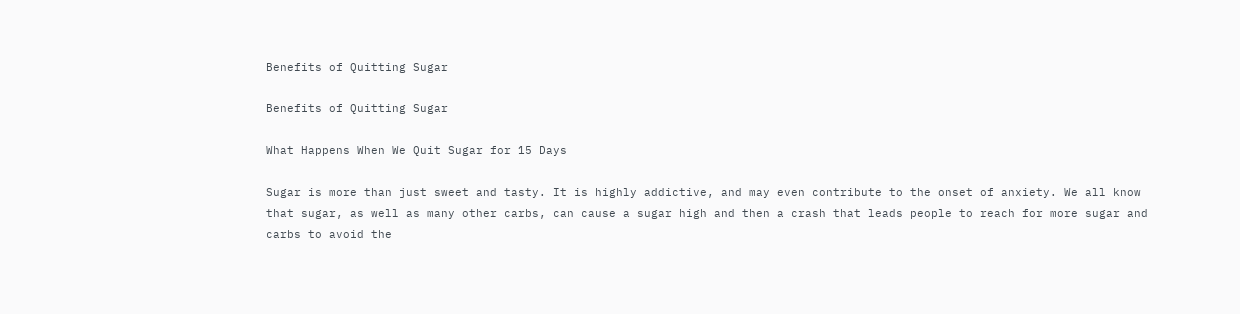Benefits of Quitting Sugar

Benefits of Quitting Sugar

What Happens When We Quit Sugar for 15 Days

Sugar is more than just sweet and tasty. It is highly addictive, and may even contribute to the onset of anxiety. We all know that sugar, as well as many other carbs, can cause a sugar high and then a crash that leads people to reach for more sugar and carbs to avoid the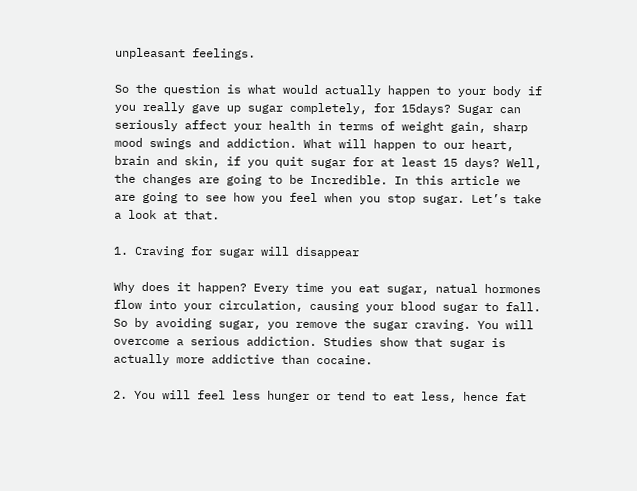unpleasant feelings.

So the question is what would actually happen to your body if you really gave up sugar completely, for 15days? Sugar can seriously affect your health in terms of weight gain, sharp mood swings and addiction. What will happen to our heart, brain and skin, if you quit sugar for at least 15 days? Well, the changes are going to be Incredible. In this article we are going to see how you feel when you stop sugar. Let’s take a look at that.

1. Craving for sugar will disappear

Why does it happen? Every time you eat sugar, natual hormones flow into your circulation, causing your blood sugar to fall. So by avoiding sugar, you remove the sugar craving. You will overcome a serious addiction. Studies show that sugar is actually more addictive than cocaine.

2. You will feel less hunger or tend to eat less, hence fat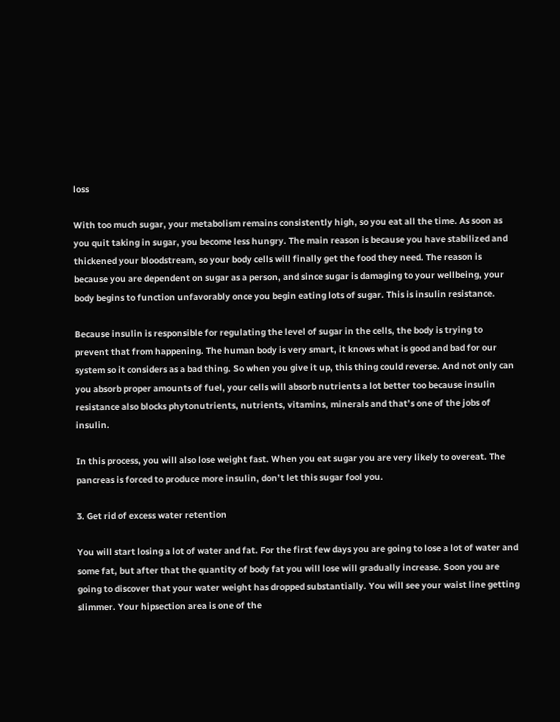loss

With too much sugar, your metabolism remains consistently high, so you eat all the time. As soon as you quit taking in sugar, you become less hungry. The main reason is because you have stabilized and thickened your bloodstream, so your body cells will finally get the food they need. The reason is because you are dependent on sugar as a person, and since sugar is damaging to your wellbeing, your body begins to function unfavorably once you begin eating lots of sugar. This is insulin resistance.

Because insulin is responsible for regulating the level of sugar in the cells, the body is trying to prevent that from happening. The human body is very smart, it knows what is good and bad for our system so it considers as a bad thing. So when you give it up, this thing could reverse. And not only can you absorb proper amounts of fuel, your cells will absorb nutrients a lot better too because insulin resistance also blocks phytonutrients, nutrients, vitamins, minerals and that’s one of the jobs of insulin.

In this process, you will also lose weight fast. When you eat sugar you are very likely to overeat. The pancreas is forced to produce more insulin, don’t let this sugar fool you.

3. Get rid of excess water retention

You will start losing a lot of water and fat. For the first few days you are going to lose a lot of water and some fat, but after that the quantity of body fat you will lose will gradually increase. Soon you are going to discover that your water weight has dropped substantially. You will see your waist line getting slimmer. Your hipsection area is one of the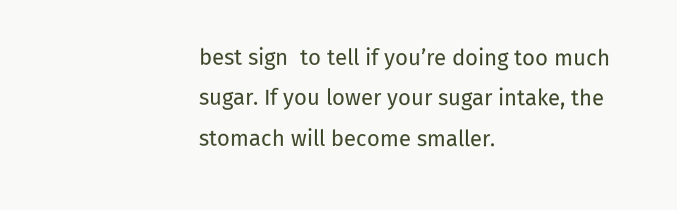best sign  to tell if you’re doing too much sugar. If you lower your sugar intake, the stomach will become smaller.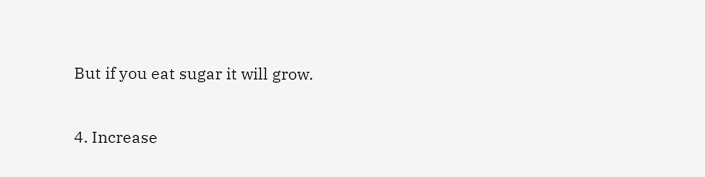But if you eat sugar it will grow.

4. Increase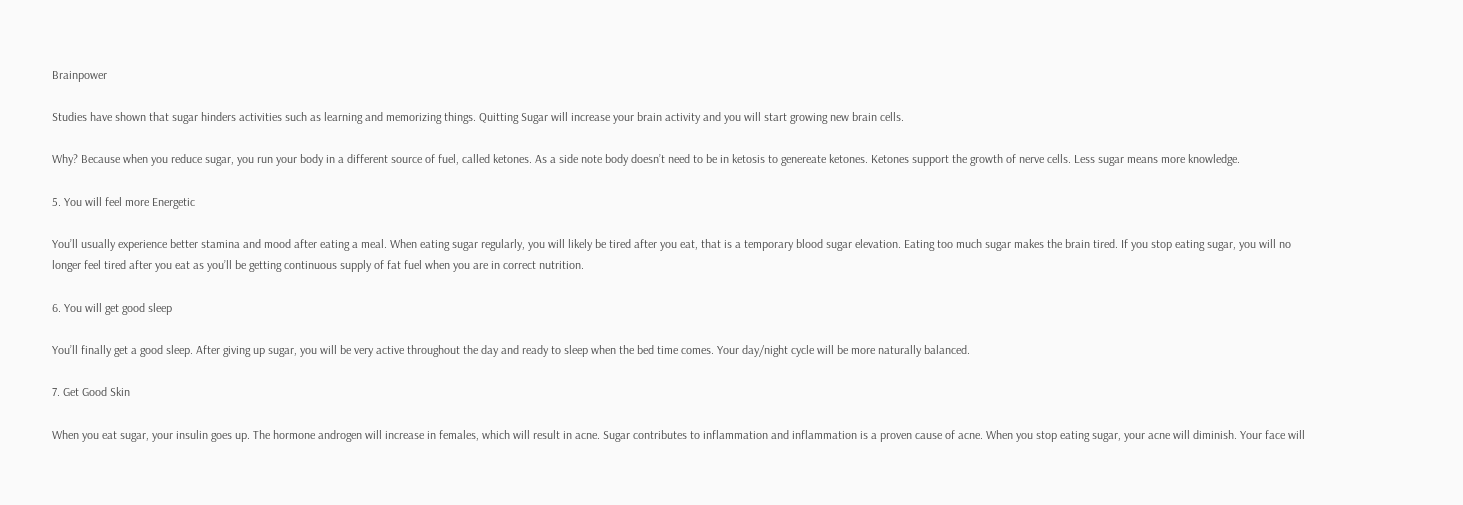Brainpower

Studies have shown that sugar hinders activities such as learning and memorizing things. Quitting Sugar will increase your brain activity and you will start growing new brain cells.

Why? Because when you reduce sugar, you run your body in a different source of fuel, called ketones. As a side note body doesn’t need to be in ketosis to genereate ketones. Ketones support the growth of nerve cells. Less sugar means more knowledge.

5. You will feel more Energetic

You’ll usually experience better stamina and mood after eating a meal. When eating sugar regularly, you will likely be tired after you eat, that is a temporary blood sugar elevation. Eating too much sugar makes the brain tired. If you stop eating sugar, you will no longer feel tired after you eat as you’ll be getting continuous supply of fat fuel when you are in correct nutrition.

6. You will get good sleep

You’ll finally get a good sleep. After giving up sugar, you will be very active throughout the day and ready to sleep when the bed time comes. Your day/night cycle will be more naturally balanced.

7. Get Good Skin

When you eat sugar, your insulin goes up. The hormone androgen will increase in females, which will result in acne. Sugar contributes to inflammation and inflammation is a proven cause of acne. When you stop eating sugar, your acne will diminish. Your face will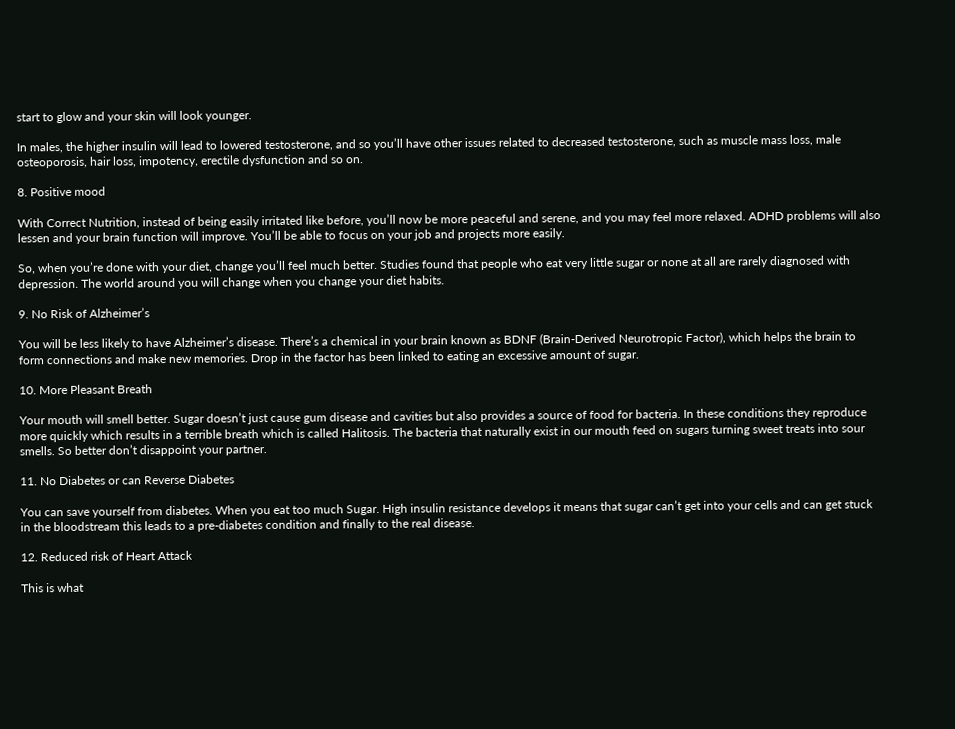start to glow and your skin will look younger.

In males, the higher insulin will lead to lowered testosterone, and so you’ll have other issues related to decreased testosterone, such as muscle mass loss, male osteoporosis, hair loss, impotency, erectile dysfunction and so on.

8. Positive mood

With Correct Nutrition, instead of being easily irritated like before, you’ll now be more peaceful and serene, and you may feel more relaxed. ADHD problems will also lessen and your brain function will improve. You’ll be able to focus on your job and projects more easily.

So, when you’re done with your diet, change you’ll feel much better. Studies found that people who eat very little sugar or none at all are rarely diagnosed with depression. The world around you will change when you change your diet habits.

9. No Risk of Alzheimer’s

You will be less likely to have Alzheimer’s disease. There’s a chemical in your brain known as BDNF (Brain-Derived Neurotropic Factor), which helps the brain to form connections and make new memories. Drop in the factor has been linked to eating an excessive amount of sugar.

10. More Pleasant Breath

Your mouth will smell better. Sugar doesn’t just cause gum disease and cavities but also provides a source of food for bacteria. In these conditions they reproduce more quickly which results in a terrible breath which is called Halitosis. The bacteria that naturally exist in our mouth feed on sugars turning sweet treats into sour smells. So better don’t disappoint your partner.

11. No Diabetes or can Reverse Diabetes

You can save yourself from diabetes. When you eat too much Sugar. High insulin resistance develops it means that sugar can’t get into your cells and can get stuck in the bloodstream this leads to a pre-diabetes condition and finally to the real disease.

12. Reduced risk of Heart Attack

This is what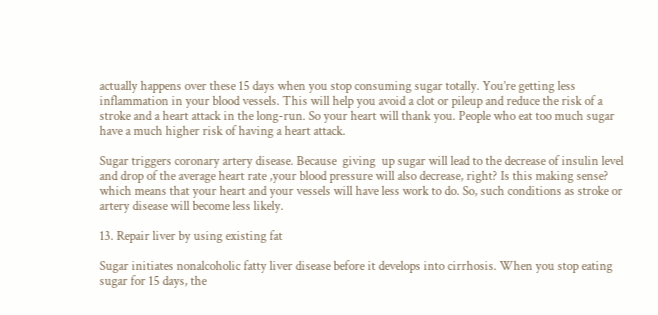actually happens over these 15 days when you stop consuming sugar totally. You’re getting less inflammation in your blood vessels. This will help you avoid a clot or pileup and reduce the risk of a stroke and a heart attack in the long-run. So your heart will thank you. People who eat too much sugar have a much higher risk of having a heart attack.

Sugar triggers coronary artery disease. Because  giving  up sugar will lead to the decrease of insulin level and drop of the average heart rate ,your blood pressure will also decrease, right? Is this making sense? which means that your heart and your vessels will have less work to do. So, such conditions as stroke or artery disease will become less likely.

13. Repair liver by using existing fat

Sugar initiates nonalcoholic fatty liver disease before it develops into cirrhosis. When you stop eating sugar for 15 days, the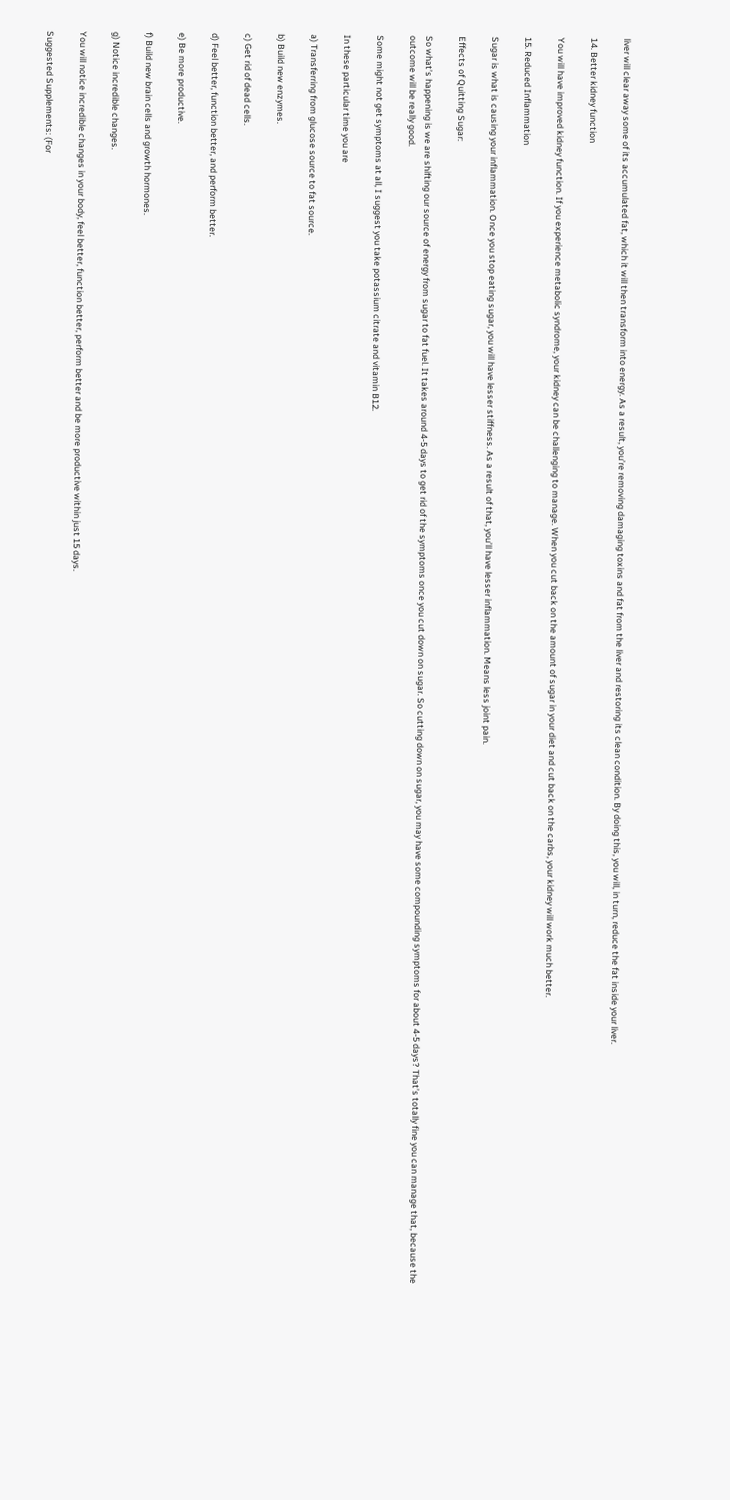liver will clear away some of its accumulated fat, which it will then transform into energy. As a result, you’re removing damaging toxins and fat from the liver and restoring its clean condition. By doing this, you will, in turn, reduce the fat inside your liver.

14. Better kidney function

You will have improved kidney function. If you experience metabolic syndrome, your kidney can be challenging to manage. When you cut back on the amount of sugar in your diet and cut back on the carbs, your kidney will work much better.

15. Reduced Inflammation

Sugar is what is causing your inflammation. Once you stop eating sugar, you will have lesser stiffness. As a result of that, you’ll have lesser inflammation. Means less joint pain.

Effects of Quitting Sugar:

So what’s happening is we are shifting our source of energy from sugar to fat fuel. It takes around 4-5 days to get rid of the symptoms once you cut down on sugar. So cutting down on sugar, you may have some compounding symptoms for about 4-5 days? That’s totally fine you can manage that, because the outcome will be really good.

Some might not get symptoms at all, I suggest you take potassium citrate and vitamin B12.

In these particular time you are

a) Transferring from glucose source to fat source.

b) Build new enzymes.

c) Get rid of dead cells.

d) Feel better, function better, and perform better.

e) Be more productive.

f) Build new brain cells and growth hormones.

g) Notice incredible changes.

You will notice incredible changes in your body, feel better, function better, perform better and be more productive within just 15 days.

Suggested Supplements: (For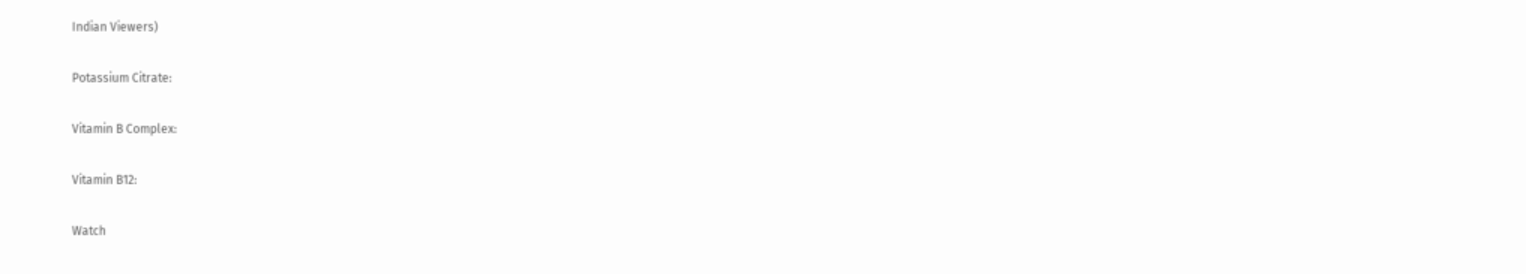Indian Viewers)

Potassium Citrate:

Vitamin B Complex:

Vitamin B12:

Watch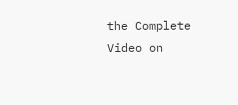the Complete Video on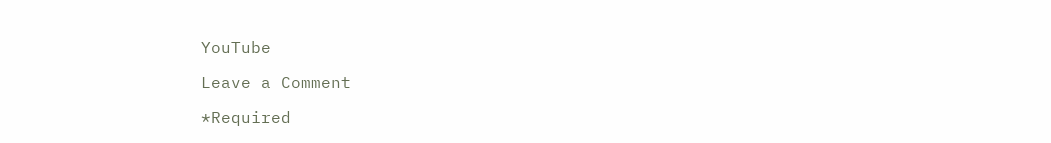YouTube

Leave a Comment

*Required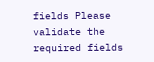fields Please validate the required fields